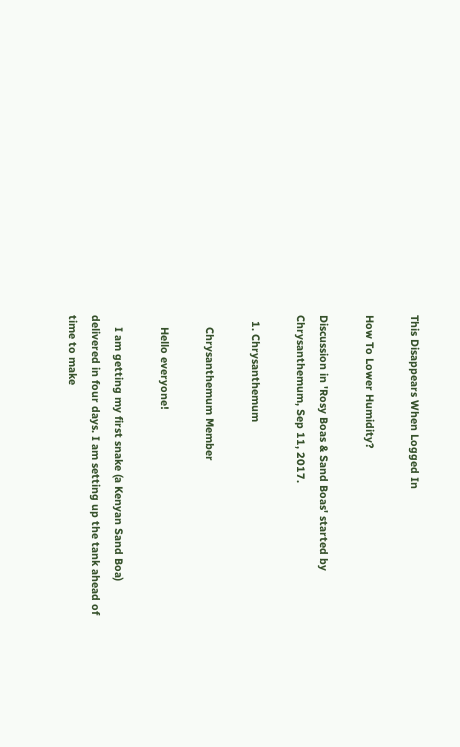This Disappears When Logged In

How To Lower Humidity?

Discussion in 'Rosy Boas & Sand Boas' started by Chrysanthemum, Sep 11, 2017.

  1. Chrysanthemum

    Chrysanthemum Member

    Hello everyone!

    I am getting my first snake (a Kenyan Sand Boa) delivered in four days. I am setting up the tank ahead of time to make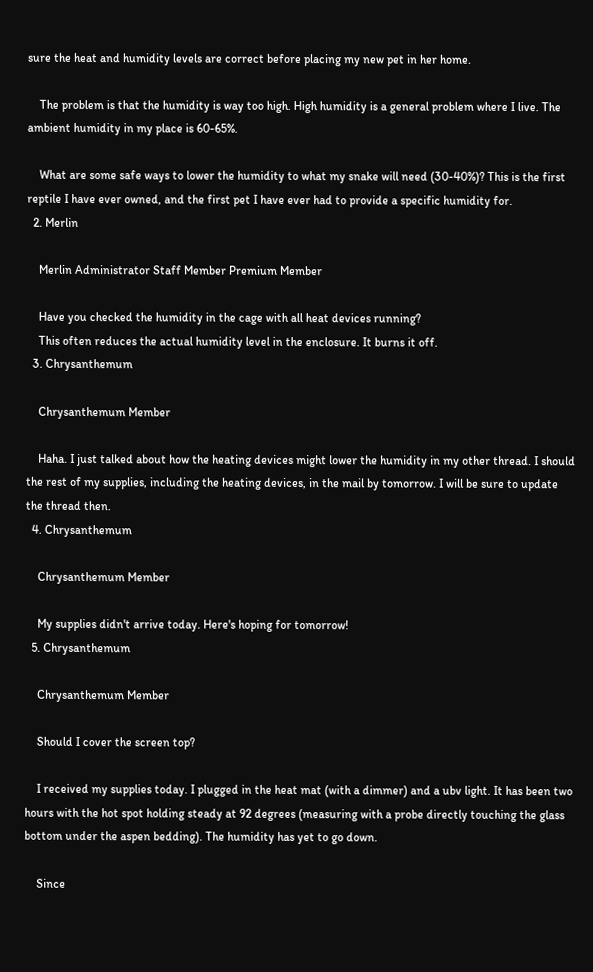sure the heat and humidity levels are correct before placing my new pet in her home.

    The problem is that the humidity is way too high. High humidity is a general problem where I live. The ambient humidity in my place is 60-65%.

    What are some safe ways to lower the humidity to what my snake will need (30-40%)? This is the first reptile I have ever owned, and the first pet I have ever had to provide a specific humidity for.
  2. Merlin

    Merlin Administrator Staff Member Premium Member

    Have you checked the humidity in the cage with all heat devices running?
    This often reduces the actual humidity level in the enclosure. It burns it off.
  3. Chrysanthemum

    Chrysanthemum Member

    Haha. I just talked about how the heating devices might lower the humidity in my other thread. I should the rest of my supplies, including the heating devices, in the mail by tomorrow. I will be sure to update the thread then.
  4. Chrysanthemum

    Chrysanthemum Member

    My supplies didn't arrive today. Here's hoping for tomorrow!
  5. Chrysanthemum

    Chrysanthemum Member

    Should I cover the screen top?

    I received my supplies today. I plugged in the heat mat (with a dimmer) and a ubv light. It has been two hours with the hot spot holding steady at 92 degrees (measuring with a probe directly touching the glass bottom under the aspen bedding). The humidity has yet to go down.

    Since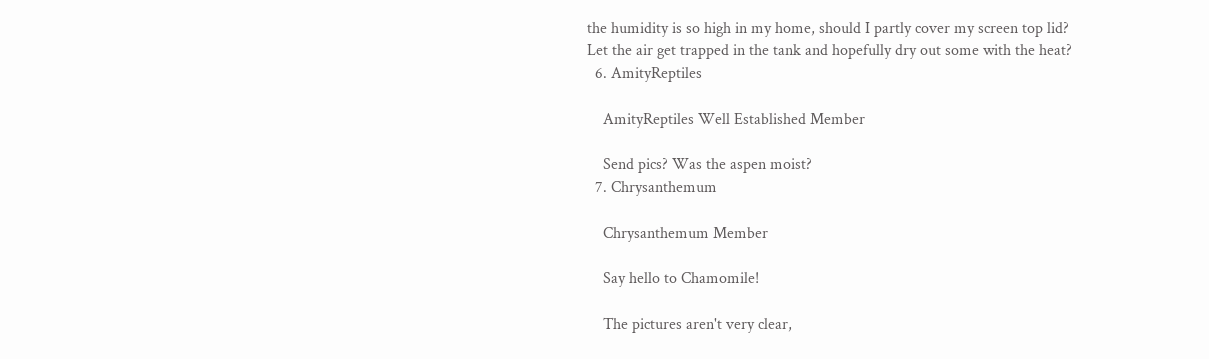the humidity is so high in my home, should I partly cover my screen top lid? Let the air get trapped in the tank and hopefully dry out some with the heat?
  6. AmityReptiles

    AmityReptiles Well Established Member

    Send pics? Was the aspen moist?
  7. Chrysanthemum

    Chrysanthemum Member

    Say hello to Chamomile!

    The pictures aren't very clear,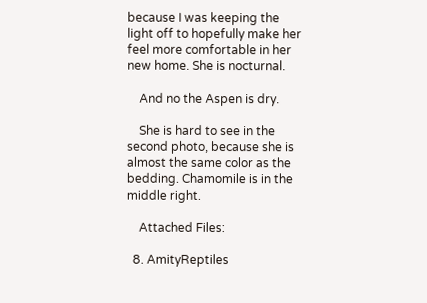because I was keeping the light off to hopefully make her feel more comfortable in her new home. She is nocturnal.

    And no the Aspen is dry.

    She is hard to see in the second photo, because she is almost the same color as the bedding. Chamomile is in the middle right.

    Attached Files:

  8. AmityReptiles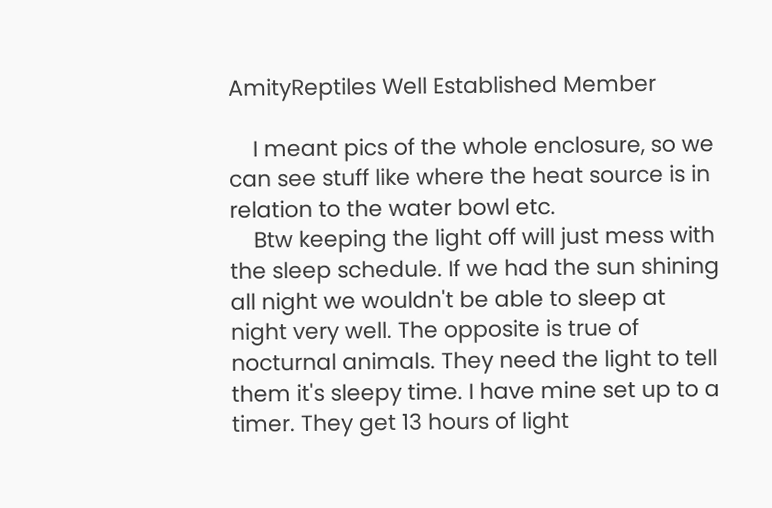AmityReptiles Well Established Member

    I meant pics of the whole enclosure, so we can see stuff like where the heat source is in relation to the water bowl etc.
    Btw keeping the light off will just mess with the sleep schedule. If we had the sun shining all night we wouldn't be able to sleep at night very well. The opposite is true of nocturnal animals. They need the light to tell them it's sleepy time. I have mine set up to a timer. They get 13 hours of light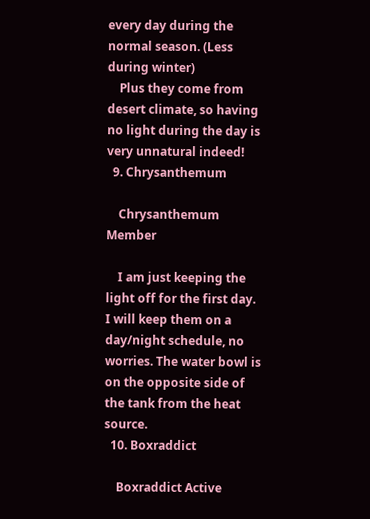every day during the normal season. (Less during winter)
    Plus they come from desert climate, so having no light during the day is very unnatural indeed!
  9. Chrysanthemum

    Chrysanthemum Member

    I am just keeping the light off for the first day. I will keep them on a day/night schedule, no worries. The water bowl is on the opposite side of the tank from the heat source.
  10. Boxraddict

    Boxraddict Active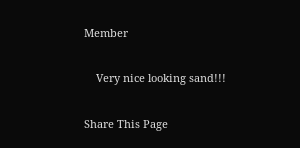Member

    Very nice looking sand!!!

Share This Page